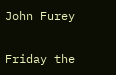John Furey

Friday the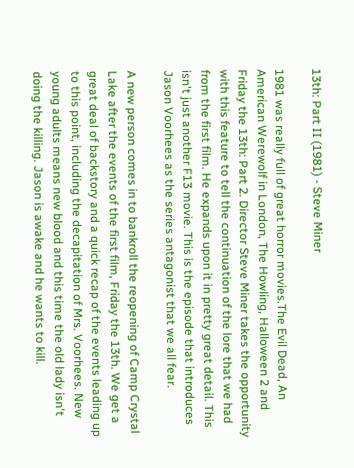13th: Part II (1981) - Steve Miner

1981 was really full of great horror movies.The Evil Dead, An American Werewolf in London, The Howling, Halloween 2 and Friday the 13th: Part 2. Director Steve Miner takes the opportunity with this feature to tell the continuation of the lore that we had from the first film. He expands upon it in pretty great detail. This isn't just another F13 movie. This is the episode that introduces Jason Voorhees as the series antagonist that we all fear.

A new person comes in to bankroll the reopening of Camp Crystal Lake after the events of the first film, Friday the 13th. We get a great deal of backstory and a quick recap of the events leading up to this point, including the decapitation of Mrs. Voorhees. New young adults means new blood and this time the old lady isn't doing the killing. Jason is awake and he wants to kill.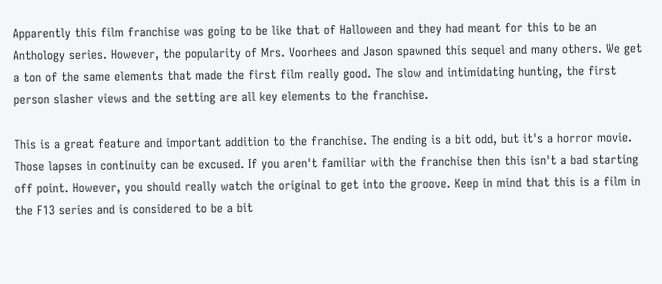Apparently this film franchise was going to be like that of Halloween and they had meant for this to be an Anthology series. However, the popularity of Mrs. Voorhees and Jason spawned this sequel and many others. We get a ton of the same elements that made the first film really good. The slow and intimidating hunting, the first person slasher views and the setting are all key elements to the franchise.

This is a great feature and important addition to the franchise. The ending is a bit odd, but it's a horror movie. Those lapses in continuity can be excused. If you aren't familiar with the franchise then this isn't a bad starting off point. However, you should really watch the original to get into the groove. Keep in mind that this is a film in the F13 series and is considered to be a bit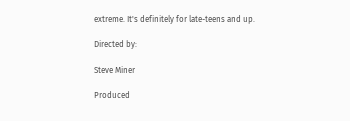extreme. It's definitely for late-teens and up.

Directed by:

Steve Miner

Produced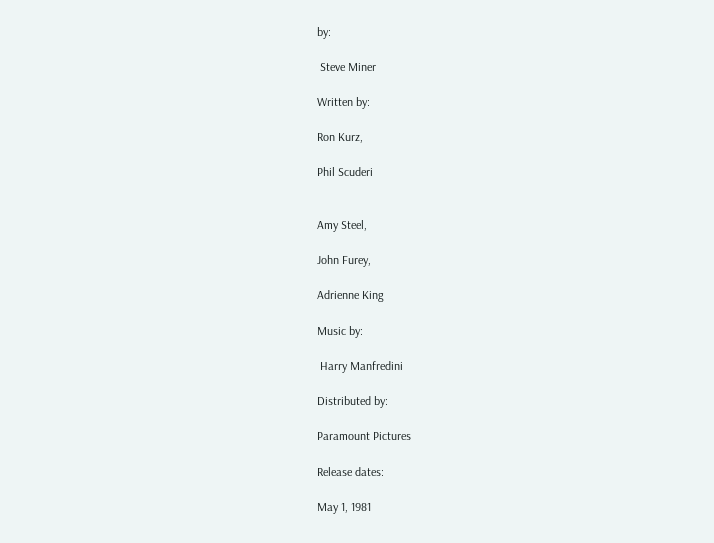by:

 Steve Miner

Written by:

Ron Kurz,

Phil Scuderi


Amy Steel,

John Furey,

Adrienne King

Music by:

 Harry Manfredini

Distributed by:

Paramount Pictures

Release dates:

May 1, 1981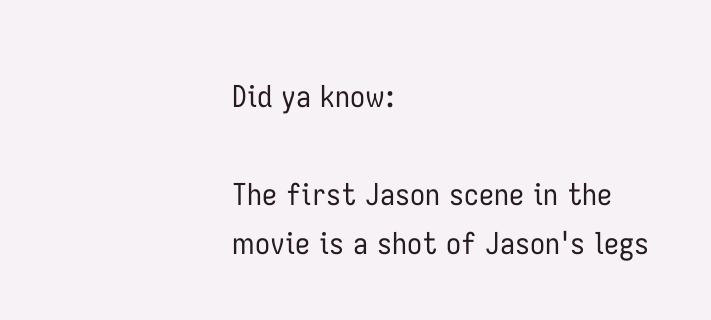Did ya know:

The first Jason scene in the movie is a shot of Jason's legs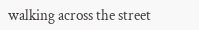walking across the street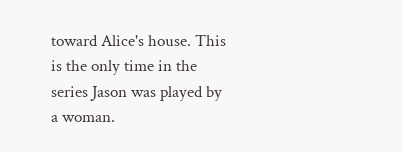toward Alice's house. This is the only time in the series Jason was played by a woman.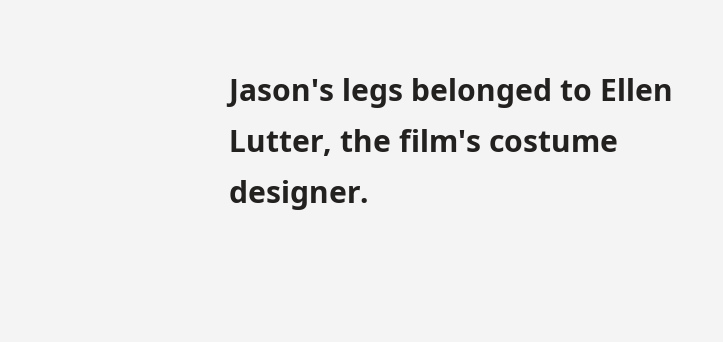Jason's legs belonged to Ellen Lutter, the film's costume designer.